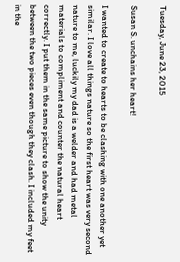Tuesday, June 23, 2015

Susan S. unchains her heart!

I wanted to create to hearts to be clashing with one another yet similar. I love all things nature so the first heart was very second nature to me, luckily my dad is a welder and had metal materials to compliment and counter the natural heart correctly. I put them in the same picture to show the unity between the two pieces even though they clash. I included my feet in the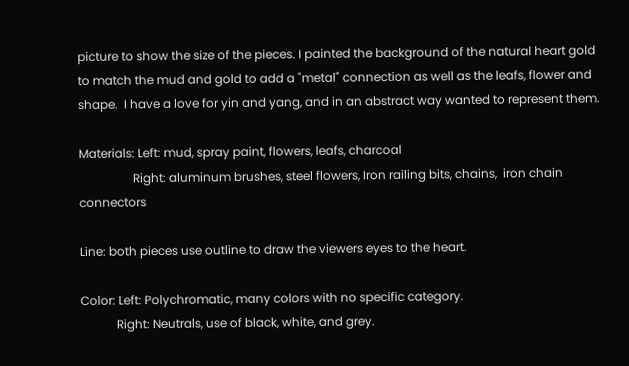picture to show the size of the pieces. I painted the background of the natural heart gold to match the mud and gold to add a "metal" connection as well as the leafs, flower and shape.  I have a love for yin and yang, and in an abstract way wanted to represent them.

Materials: Left: mud, spray paint, flowers, leafs, charcoal
                  Right: aluminum brushes, steel flowers, Iron railing bits, chains,  iron chain connectors

Line: both pieces use outline to draw the viewers eyes to the heart.

Color: Left: Polychromatic, many colors with no specific category.
            Right: Neutrals, use of black, white, and grey.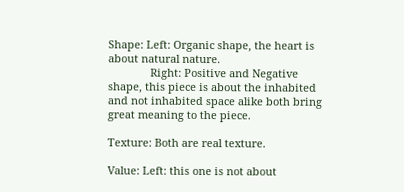Shape: Left: Organic shape, the heart is about natural nature.
              Right: Positive and Negative shape, this piece is about the inhabited and not inhabited space alike both bring great meaning to the piece.

Texture: Both are real texture.

Value: Left: this one is not about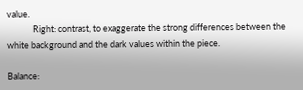value.
             Right: contrast, to exaggerate the strong differences between the white background and the dark values within the piece.

Balance: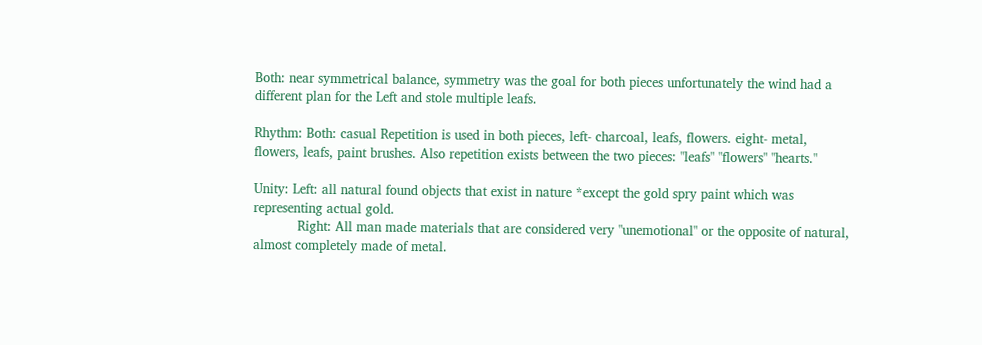Both: near symmetrical balance, symmetry was the goal for both pieces unfortunately the wind had a different plan for the Left and stole multiple leafs.

Rhythm: Both: casual Repetition is used in both pieces, left- charcoal, leafs, flowers. eight- metal, flowers, leafs, paint brushes. Also repetition exists between the two pieces: "leafs" "flowers" "hearts."

Unity: Left: all natural found objects that exist in nature *except the gold spry paint which was representing actual gold.
           Right: All man made materials that are considered very "unemotional" or the opposite of natural, almost completely made of metal.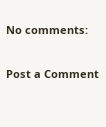No comments:

Post a Comment